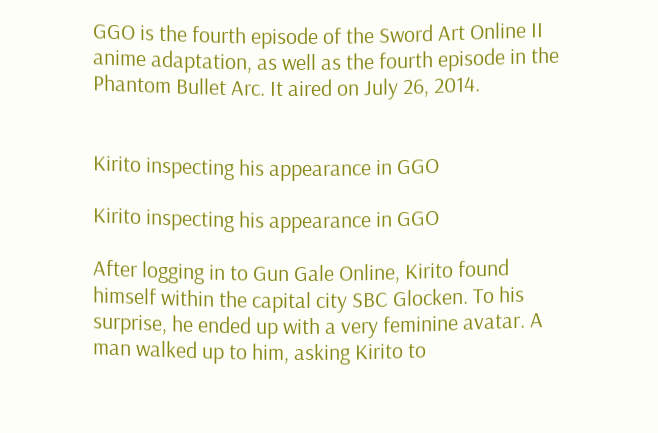GGO is the fourth episode of the Sword Art Online II anime adaptation, as well as the fourth episode in the Phantom Bullet Arc. It aired on July 26, 2014.


Kirito inspecting his appearance in GGO

Kirito inspecting his appearance in GGO

After logging in to Gun Gale Online, Kirito found himself within the capital city SBC Glocken. To his surprise, he ended up with a very feminine avatar. A man walked up to him, asking Kirito to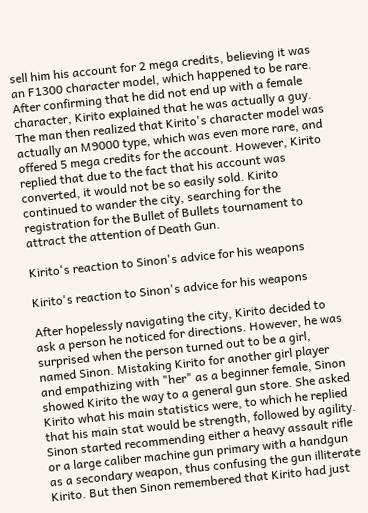sell him his account for 2 mega credits, believing it was an F1300 character model, which happened to be rare. After confirming that he did not end up with a female character, Kirito explained that he was actually a guy. The man then realized that Kirito's character model was actually an M9000 type, which was even more rare, and offered 5 mega credits for the account. However, Kirito replied that due to the fact that his account was converted, it would not be so easily sold. Kirito continued to wander the city, searching for the registration for the Bullet of Bullets tournament to attract the attention of Death Gun.

Kirito's reaction to Sinon's advice for his weapons

Kirito's reaction to Sinon's advice for his weapons

After hopelessly navigating the city, Kirito decided to ask a person he noticed for directions. However, he was surprised when the person turned out to be a girl, named Sinon. Mistaking Kirito for another girl player and empathizing with "her" as a beginner female, Sinon showed Kirito the way to a general gun store. She asked Kirito what his main statistics were, to which he replied that his main stat would be strength, followed by agility. Sinon started recommending either a heavy assault rifle or a large caliber machine gun primary with a handgun as a secondary weapon, thus confusing the gun illiterate Kirito. But then Sinon remembered that Kirito had just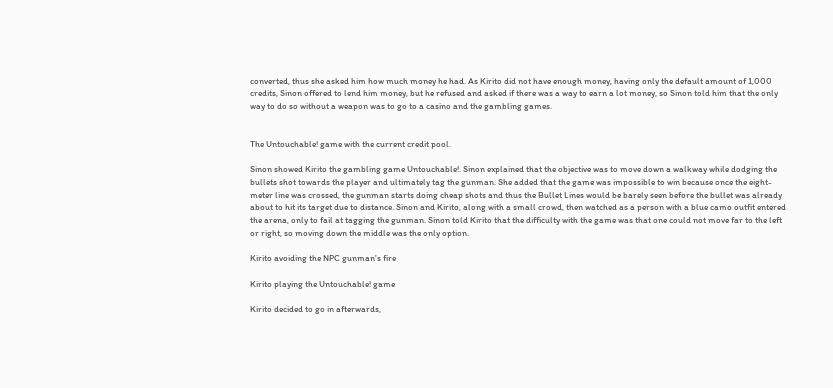converted, thus she asked him how much money he had. As Kirito did not have enough money, having only the default amount of 1,000 credits, Sinon offered to lend him money, but he refused and asked if there was a way to earn a lot money, so Sinon told him that the only way to do so without a weapon was to go to a casino and the gambling games.


The Untouchable! game with the current credit pool.

Sinon showed Kirito the gambling game Untouchable!. Sinon explained that the objective was to move down a walkway while dodging the bullets shot towards the player and ultimately tag the gunman. She added that the game was impossible to win because once the eight-meter line was crossed, the gunman starts doing cheap shots and thus the Bullet Lines would be barely seen before the bullet was already about to hit its target due to distance. Sinon and Kirito, along with a small crowd, then watched as a person with a blue camo outfit entered the arena, only to fail at tagging the gunman. Sinon told Kirito that the difficulty with the game was that one could not move far to the left or right, so moving down the middle was the only option.

Kirito avoiding the NPC gunman's fire

Kirito playing the Untouchable! game

Kirito decided to go in afterwards,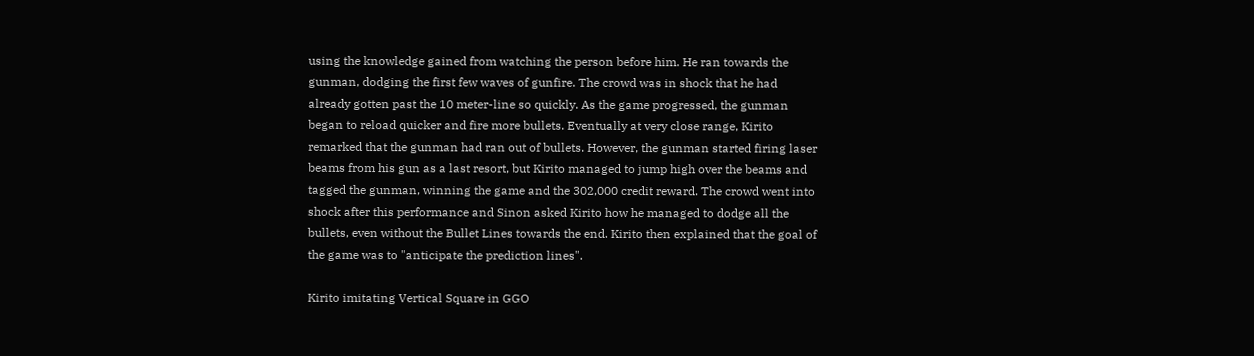using the knowledge gained from watching the person before him. He ran towards the gunman, dodging the first few waves of gunfire. The crowd was in shock that he had already gotten past the 10 meter-line so quickly. As the game progressed, the gunman began to reload quicker and fire more bullets. Eventually at very close range, Kirito remarked that the gunman had ran out of bullets. However, the gunman started firing laser beams from his gun as a last resort, but Kirito managed to jump high over the beams and tagged the gunman, winning the game and the 302,000 credit reward. The crowd went into shock after this performance and Sinon asked Kirito how he managed to dodge all the bullets, even without the Bullet Lines towards the end. Kirito then explained that the goal of the game was to "anticipate the prediction lines".

Kirito imitating Vertical Square in GGO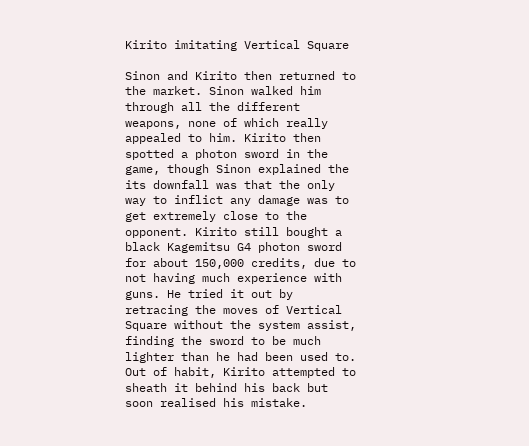Kirito imitating Vertical Square

Sinon and Kirito then returned to the market. Sinon walked him through all the different weapons, none of which really appealed to him. Kirito then spotted a photon sword in the game, though Sinon explained the its downfall was that the only way to inflict any damage was to get extremely close to the opponent. Kirito still bought a black Kagemitsu G4 photon sword for about 150,000 credits, due to not having much experience with guns. He tried it out by retracing the moves of Vertical Square without the system assist, finding the sword to be much lighter than he had been used to. Out of habit, Kirito attempted to sheath it behind his back but soon realised his mistake.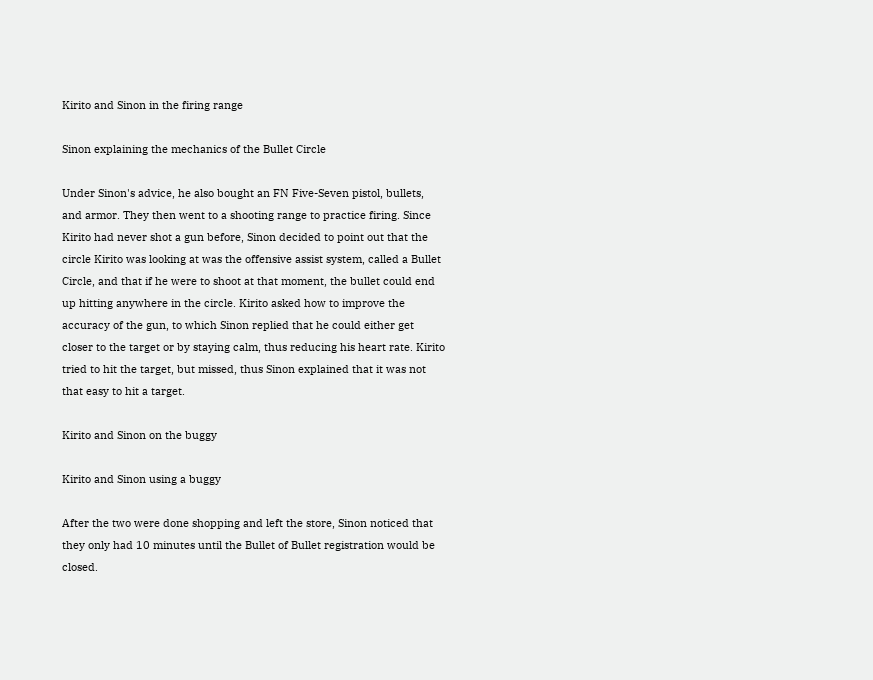Kirito and Sinon in the firing range

Sinon explaining the mechanics of the Bullet Circle

Under Sinon's advice, he also bought an FN Five-Seven pistol, bullets, and armor. They then went to a shooting range to practice firing. Since Kirito had never shot a gun before, Sinon decided to point out that the circle Kirito was looking at was the offensive assist system, called a Bullet Circle, and that if he were to shoot at that moment, the bullet could end up hitting anywhere in the circle. Kirito asked how to improve the accuracy of the gun, to which Sinon replied that he could either get closer to the target or by staying calm, thus reducing his heart rate. Kirito tried to hit the target, but missed, thus Sinon explained that it was not that easy to hit a target.

Kirito and Sinon on the buggy

Kirito and Sinon using a buggy

After the two were done shopping and left the store, Sinon noticed that they only had 10 minutes until the Bullet of Bullet registration would be closed.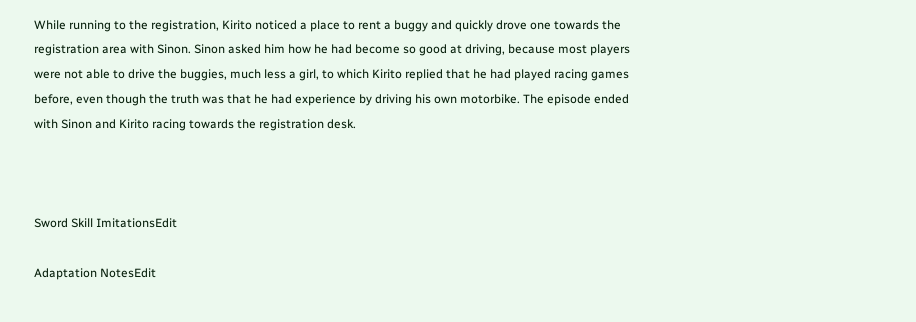While running to the registration, Kirito noticed a place to rent a buggy and quickly drove one towards the registration area with Sinon. Sinon asked him how he had become so good at driving, because most players were not able to drive the buggies, much less a girl, to which Kirito replied that he had played racing games before, even though the truth was that he had experience by driving his own motorbike. The episode ended with Sinon and Kirito racing towards the registration desk.



Sword Skill ImitationsEdit

Adaptation NotesEdit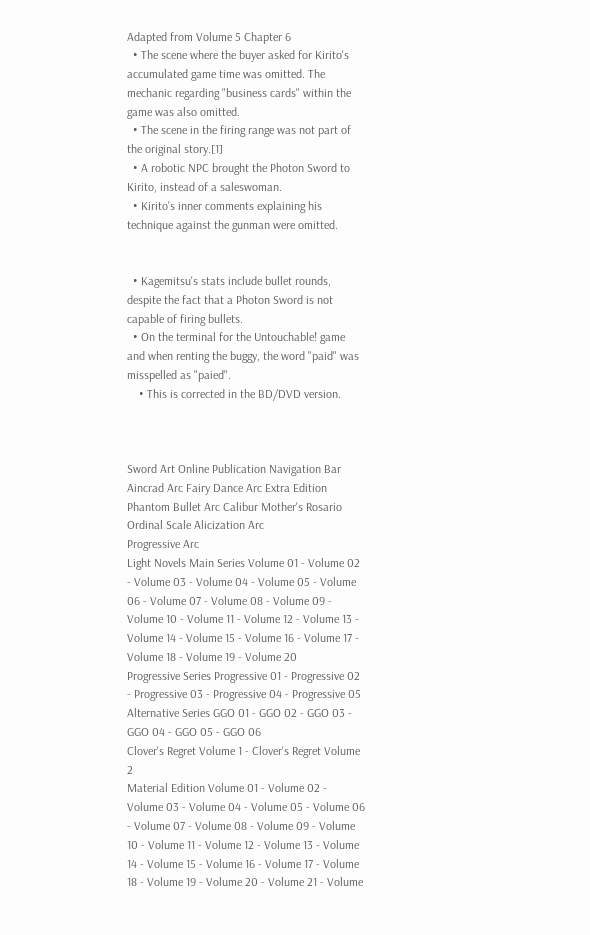Adapted from Volume 5 Chapter 6
  • The scene where the buyer asked for Kirito's accumulated game time was omitted. The mechanic regarding "business cards" within the game was also omitted.
  • The scene in the firing range was not part of the original story.[1]
  • A robotic NPC brought the Photon Sword to Kirito, instead of a saleswoman.
  • Kirito's inner comments explaining his technique against the gunman were omitted.


  • Kagemitsu's stats include bullet rounds, despite the fact that a Photon Sword is not capable of firing bullets.
  • On the terminal for the Untouchable! game and when renting the buggy, the word "paid" was misspelled as "paied".
    • This is corrected in the BD/DVD version.



Sword Art Online Publication Navigation Bar
Aincrad Arc Fairy Dance Arc Extra Edition Phantom Bullet Arc Calibur Mother's Rosario Ordinal Scale Alicization Arc
Progressive Arc
Light Novels Main Series Volume 01 - Volume 02 - Volume 03 - Volume 04 - Volume 05 - Volume 06 - Volume 07 - Volume 08 - Volume 09 - Volume 10 - Volume 11 - Volume 12 - Volume 13 - Volume 14 - Volume 15 - Volume 16 - Volume 17 - Volume 18 - Volume 19 - Volume 20
Progressive Series Progressive 01 - Progressive 02 - Progressive 03 - Progressive 04 - Progressive 05
Alternative Series GGO 01 - GGO 02 - GGO 03 - GGO 04 - GGO 05 - GGO 06
Clover's Regret Volume 1 - Clover's Regret Volume 2
Material Edition Volume 01 - Volume 02 - Volume 03 - Volume 04 - Volume 05 - Volume 06 - Volume 07 - Volume 08 - Volume 09 - Volume 10 - Volume 11 - Volume 12 - Volume 13 - Volume 14 - Volume 15 - Volume 16 - Volume 17 - Volume 18 - Volume 19 - Volume 20 - Volume 21 - Volume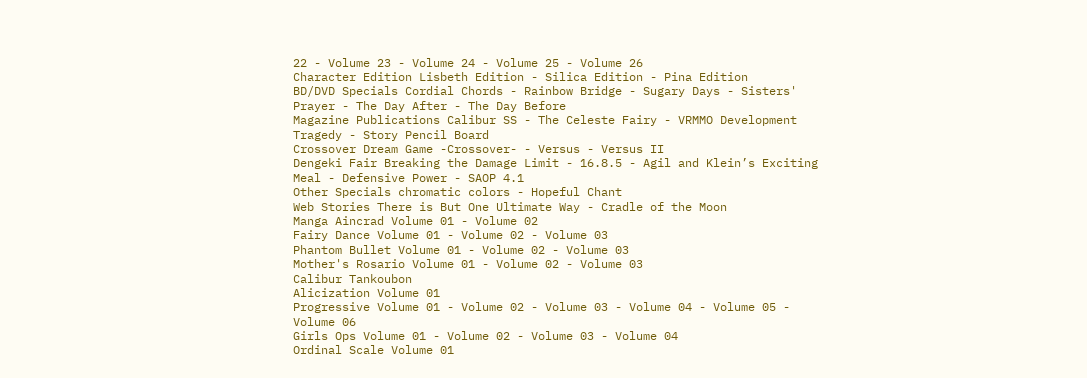22 - Volume 23 - Volume 24 - Volume 25 - Volume 26
Character Edition Lisbeth Edition - Silica Edition - Pina Edition
BD/DVD Specials Cordial Chords - Rainbow Bridge - Sugary Days - Sisters' Prayer - The Day After - The Day Before
Magazine Publications Calibur SS - The Celeste Fairy - VRMMO Development Tragedy - Story Pencil Board
Crossover Dream Game -Crossover- - Versus - Versus II
Dengeki Fair Breaking the Damage Limit - 16.8.5 - Agil and Klein’s Exciting Meal - Defensive Power - SAOP 4.1
Other Specials chromatic colors - Hopeful Chant
Web Stories There is But One Ultimate Way - Cradle of the Moon
Manga Aincrad Volume 01 - Volume 02
Fairy Dance Volume 01 - Volume 02 - Volume 03
Phantom Bullet Volume 01 - Volume 02 - Volume 03
Mother's Rosario Volume 01 - Volume 02 - Volume 03
Calibur Tankoubon
Alicization Volume 01
Progressive Volume 01 - Volume 02 - Volume 03 - Volume 04 - Volume 05 - Volume 06
Girls Ops Volume 01 - Volume 02 - Volume 03 - Volume 04
Ordinal Scale Volume 01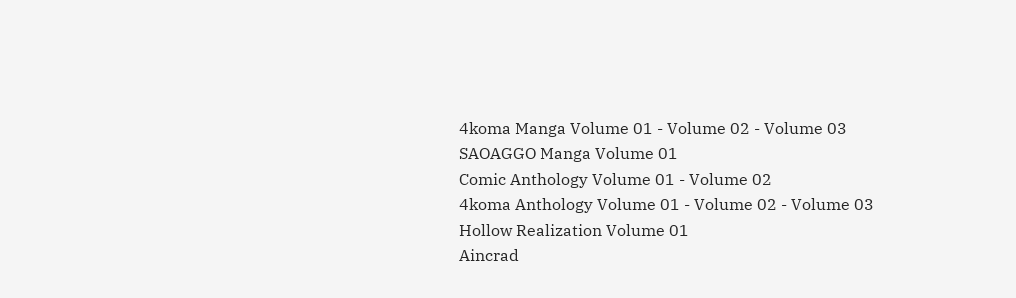4koma Manga Volume 01 - Volume 02 - Volume 03
SAOAGGO Manga Volume 01
Comic Anthology Volume 01 - Volume 02
4koma Anthology Volume 01 - Volume 02 - Volume 03
Hollow Realization Volume 01
Aincrad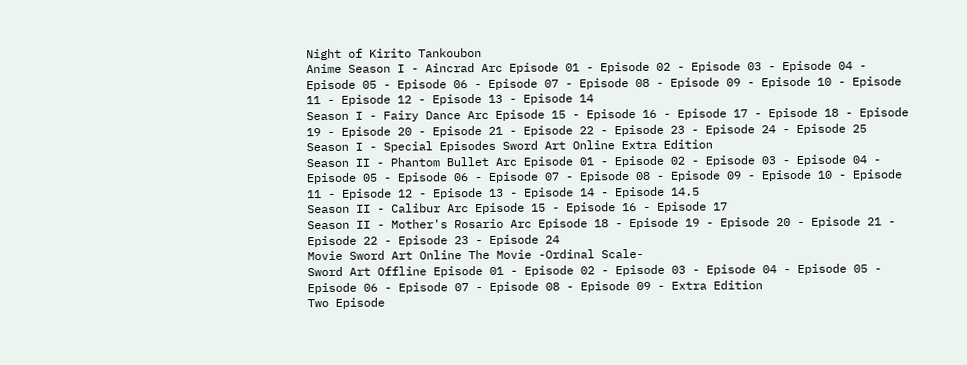Night of Kirito Tankoubon
Anime Season I - Aincrad Arc Episode 01 - Episode 02 - Episode 03 - Episode 04 - Episode 05 - Episode 06 - Episode 07 - Episode 08 - Episode 09 - Episode 10 - Episode 11 - Episode 12 - Episode 13 - Episode 14
Season I - Fairy Dance Arc Episode 15 - Episode 16 - Episode 17 - Episode 18 - Episode 19 - Episode 20 - Episode 21 - Episode 22 - Episode 23 - Episode 24 - Episode 25
Season I - Special Episodes Sword Art Online Extra Edition
Season II - Phantom Bullet Arc Episode 01 - Episode 02 - Episode 03 - Episode 04 - Episode 05 - Episode 06 - Episode 07 - Episode 08 - Episode 09 - Episode 10 - Episode 11 - Episode 12 - Episode 13 - Episode 14 - Episode 14.5
Season II - Calibur Arc Episode 15 - Episode 16 - Episode 17
Season II - Mother's Rosario Arc Episode 18 - Episode 19 - Episode 20 - Episode 21 - Episode 22 - Episode 23 - Episode 24
Movie Sword Art Online The Movie -Ordinal Scale-
Sword Art Offline Episode 01 - Episode 02 - Episode 03 - Episode 04 - Episode 05 - Episode 06 - Episode 07 - Episode 08 - Episode 09 - Extra Edition
Two Episode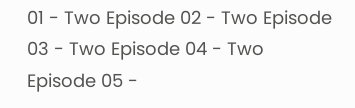01 - Two Episode 02 - Two Episode 03 - Two Episode 04 - Two Episode 05 -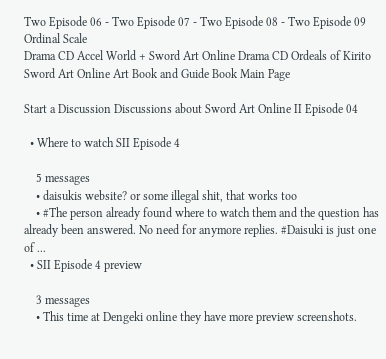Two Episode 06 - Two Episode 07 - Two Episode 08 - Two Episode 09
Ordinal Scale
Drama CD Accel World + Sword Art Online Drama CD Ordeals of Kirito
Sword Art Online Art Book and Guide Book Main Page

Start a Discussion Discussions about Sword Art Online II Episode 04

  • Where to watch SII Episode 4

    5 messages
    • daisukis website? or some illegal shit, that works too
    • #The person already found where to watch them and the question has already been answered. No need for anymore replies. #Daisuki is just one of ...
  • SII Episode 4 preview

    3 messages
    • This time at Dengeki online they have more preview screenshots.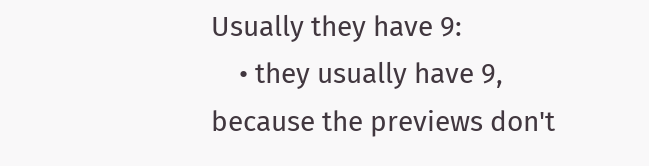Usually they have 9:
    • they usually have 9, because the previews don't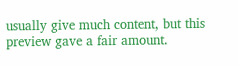usually give much content, but this preview gave a fair amount.